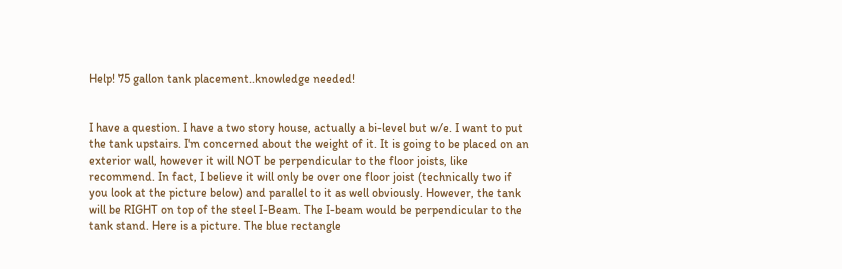Help! 75 gallon tank placement..knowledge needed!


I have a question. I have a two story house, actually a bi-level but w/e. I want to put the tank upstairs. I'm concerned about the weight of it. It is going to be placed on an exterior wall, however it will NOT be perpendicular to the floor joists, like recommend. In fact, I believe it will only be over one floor joist (technically two if you look at the picture below) and parallel to it as well obviously. However, the tank will be RIGHT on top of the steel I-Beam. The I-beam would be perpendicular to the tank stand. Here is a picture. The blue rectangle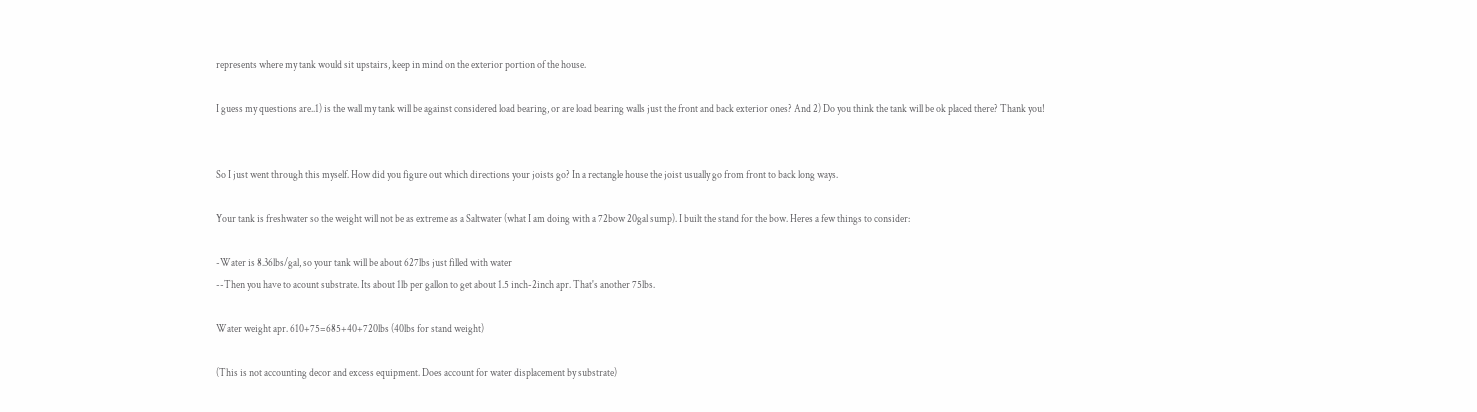represents where my tank would sit upstairs, keep in mind on the exterior portion of the house.

I guess my questions are..1) is the wall my tank will be against considered load bearing, or are load bearing walls just the front and back exterior ones? And 2) Do you think the tank will be ok placed there? Thank you!


So I just went through this myself. How did you figure out which directions your joists go? In a rectangle house the joist usually go from front to back long ways.

Your tank is freshwater so the weight will not be as extreme as a Saltwater (what I am doing with a 72bow 20gal sump). I built the stand for the bow. Heres a few things to consider:

-Water is 8.36lbs/gal, so your tank will be about 627lbs just filled with water
--Then you have to acount substrate. Its about 1lb per gallon to get about 1.5 inch-2inch apr. That's another 75lbs.

Water weight apr. 610+75=685+40+720lbs (40lbs for stand weight)

(This is not accounting decor and excess equipment. Does account for water displacement by substrate)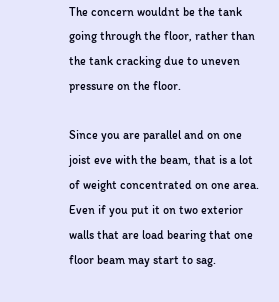The concern wouldnt be the tank going through the floor, rather than the tank cracking due to uneven pressure on the floor.

Since you are parallel and on one joist eve with the beam, that is a lot of weight concentrated on one area. Even if you put it on two exterior walls that are load bearing that one floor beam may start to sag.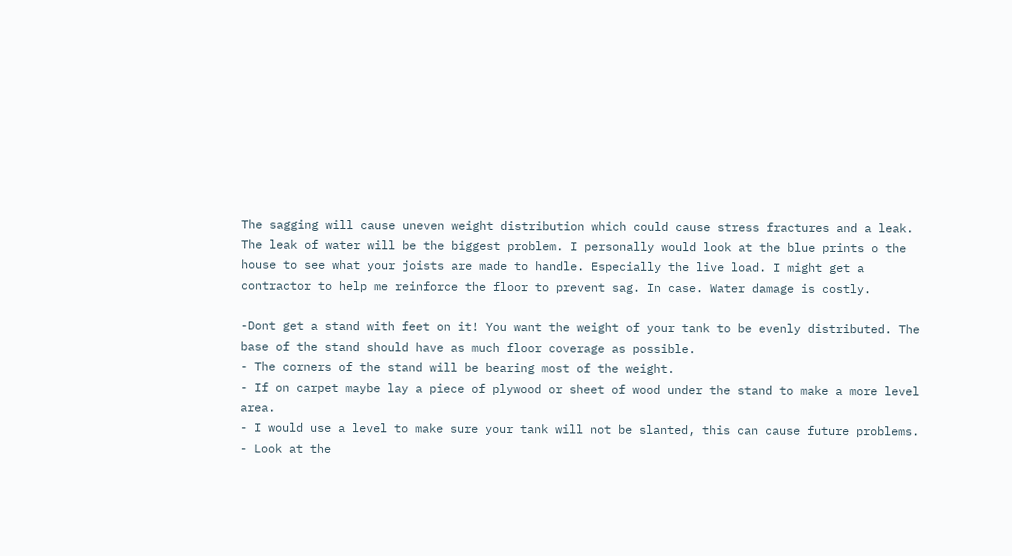The sagging will cause uneven weight distribution which could cause stress fractures and a leak. The leak of water will be the biggest problem. I personally would look at the blue prints o the house to see what your joists are made to handle. Especially the live load. I might get a contractor to help me reinforce the floor to prevent sag. In case. Water damage is costly.

-Dont get a stand with feet on it! You want the weight of your tank to be evenly distributed. The base of the stand should have as much floor coverage as possible.
- The corners of the stand will be bearing most of the weight.
- If on carpet maybe lay a piece of plywood or sheet of wood under the stand to make a more level area.
- I would use a level to make sure your tank will not be slanted, this can cause future problems.
- Look at the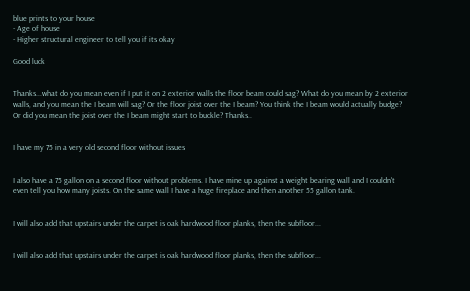blue prints to your house
- Age of house
- Higher structural engineer to tell you if its okay

Good luck


Thanks...what do you mean even if I put it on 2 exterior walls the floor beam could sag? What do you mean by 2 exterior walls, and you mean the I beam will sag? Or the floor joist over the I beam? You think the I beam would actually budge? Or did you mean the joist over the I beam might start to buckle? Thanks..


I have my 75 in a very old second floor without issues


I also have a 75 gallon on a second floor without problems. I have mine up against a weight bearing wall and I couldn't even tell you how many joists. On the same wall I have a huge fireplace and then another 55 gallon tank.


I will also add that upstairs under the carpet is oak hardwood floor planks, then the subfloor...


I will also add that upstairs under the carpet is oak hardwood floor planks, then the subfloor...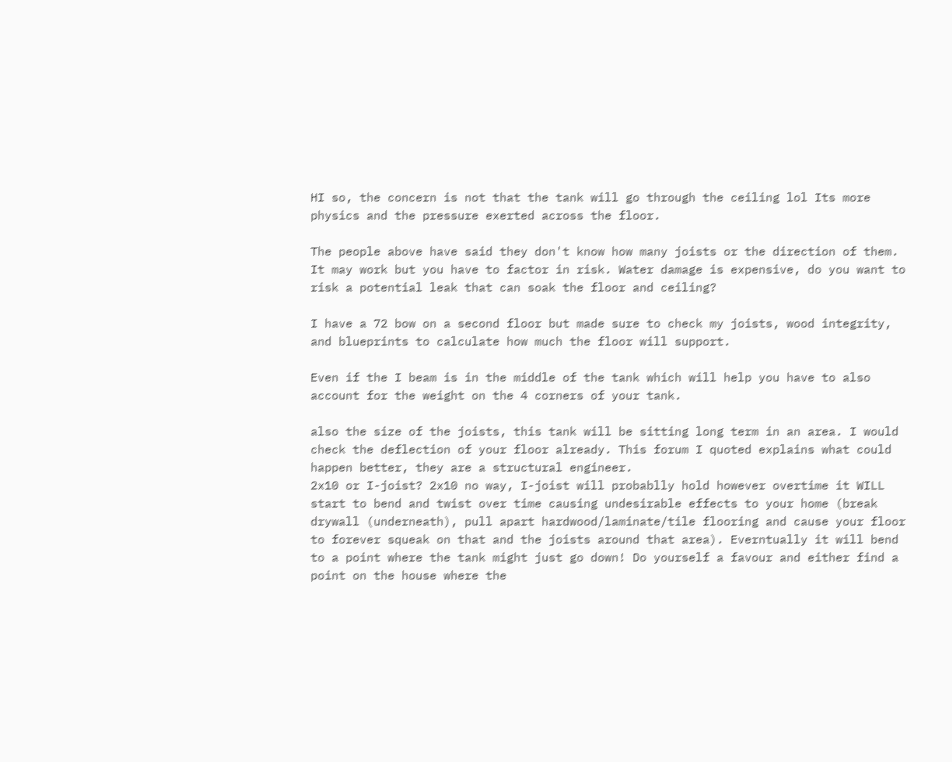HI so, the concern is not that the tank will go through the ceiling lol Its more physics and the pressure exerted across the floor.

The people above have said they don't know how many joists or the direction of them. It may work but you have to factor in risk. Water damage is expensive, do you want to risk a potential leak that can soak the floor and ceiling?

I have a 72 bow on a second floor but made sure to check my joists, wood integrity, and blueprints to calculate how much the floor will support.

Even if the I beam is in the middle of the tank which will help you have to also account for the weight on the 4 corners of your tank.

also the size of the joists, this tank will be sitting long term in an area. I would check the deflection of your floor already. This forum I quoted explains what could happen better, they are a structural engineer.
2x10 or I-joist? 2x10 no way, I-joist will probablly hold however overtime it WILL start to bend and twist over time causing undesirable effects to your home (break drywall (underneath), pull apart hardwood/laminate/tile flooring and cause your floor to forever squeak on that and the joists around that area). Everntually it will bend to a point where the tank might just go down! Do yourself a favour and either find a point on the house where the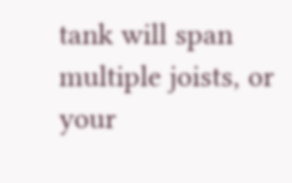tank will span multiple joists, or your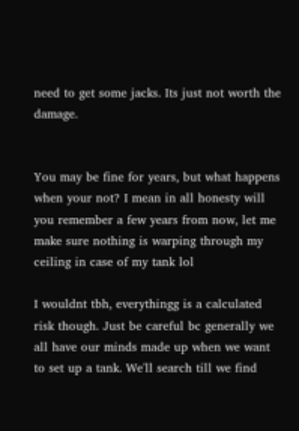need to get some jacks. Its just not worth the damage.


You may be fine for years, but what happens when your not? I mean in all honesty will you remember a few years from now, let me make sure nothing is warping through my ceiling in case of my tank lol

I wouldnt tbh, everythingg is a calculated risk though. Just be careful bc generally we all have our minds made up when we want to set up a tank. We'll search till we find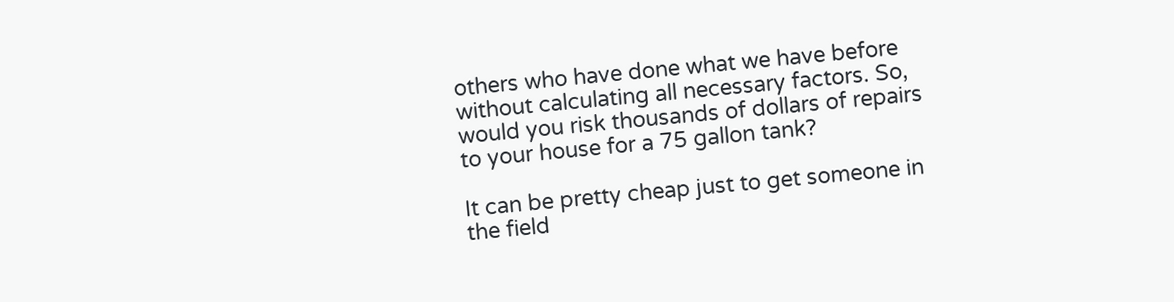others who have done what we have before without calculating all necessary factors. So, would you risk thousands of dollars of repairs to your house for a 75 gallon tank?

It can be pretty cheap just to get someone in the field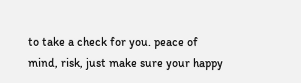to take a check for you. peace of mind, risk, just make sure your happy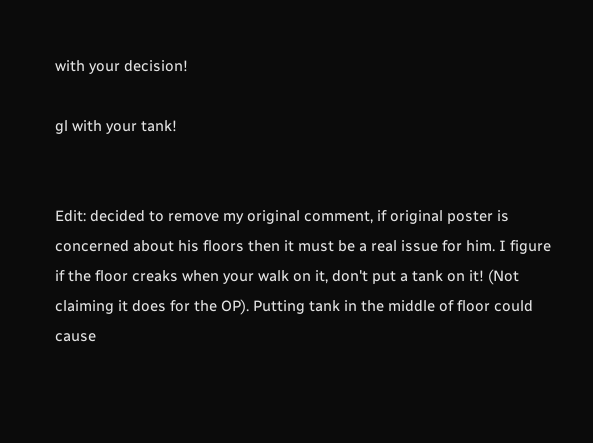with your decision!

gl with your tank!


Edit: decided to remove my original comment, if original poster is concerned about his floors then it must be a real issue for him. I figure if the floor creaks when your walk on it, don't put a tank on it! (Not claiming it does for the OP). Putting tank in the middle of floor could cause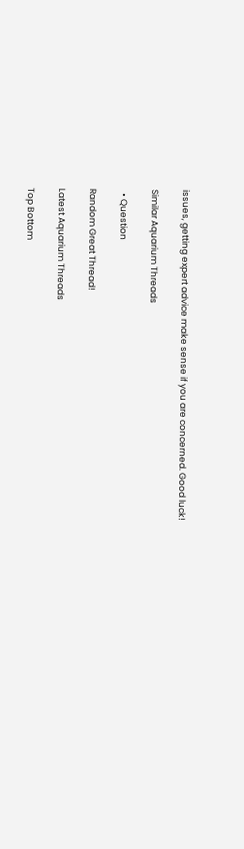issues, getting expert advice make sense if you are concerned. Good luck!

Similar Aquarium Threads

  • Question

Random Great Thread!

Latest Aquarium Threads

Top Bottom